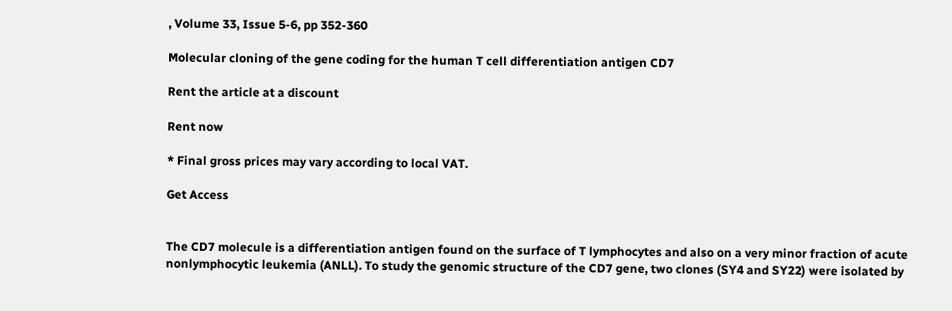, Volume 33, Issue 5-6, pp 352-360

Molecular cloning of the gene coding for the human T cell differentiation antigen CD7

Rent the article at a discount

Rent now

* Final gross prices may vary according to local VAT.

Get Access


The CD7 molecule is a differentiation antigen found on the surface of T lymphocytes and also on a very minor fraction of acute nonlymphocytic leukemia (ANLL). To study the genomic structure of the CD7 gene, two clones (SY4 and SY22) were isolated by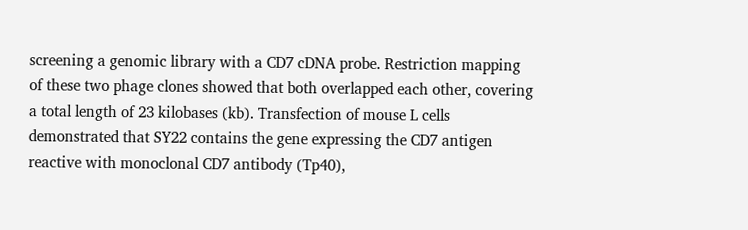screening a genomic library with a CD7 cDNA probe. Restriction mapping of these two phage clones showed that both overlapped each other, covering a total length of 23 kilobases (kb). Transfection of mouse L cells demonstrated that SY22 contains the gene expressing the CD7 antigen reactive with monoclonal CD7 antibody (Tp40),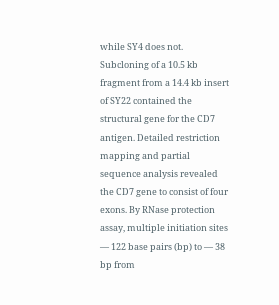while SY4 does not. Subcloning of a 10.5 kb fragment from a 14.4 kb insert of SY22 contained the structural gene for the CD7 antigen. Detailed restriction mapping and partial sequence analysis revealed the CD7 gene to consist of four exons. By RNase protection assay, multiple initiation sites — 122 base pairs (bp) to — 38 bp from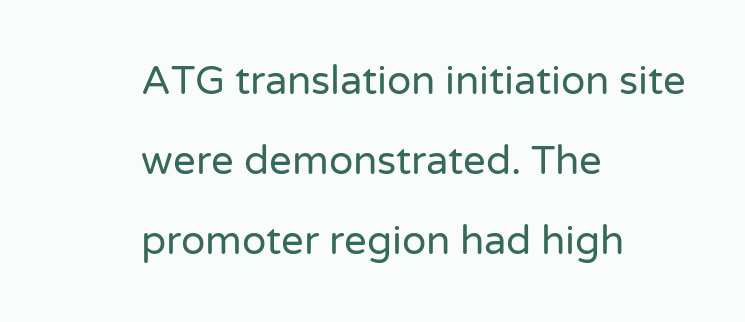ATG translation initiation site were demonstrated. The promoter region had high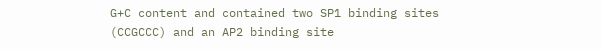G+C content and contained two SP1 binding sites (CCGCCC) and an AP2 binding site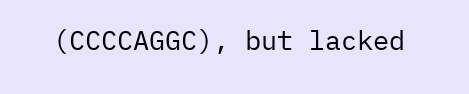(CCCCAGGC), but lacked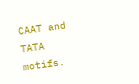CAAT and TATA motifs.